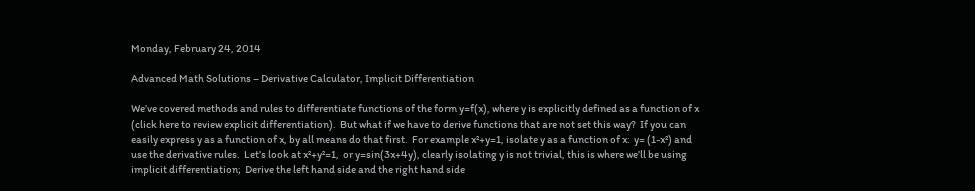Monday, February 24, 2014

Advanced Math Solutions – Derivative Calculator, Implicit Differentiation

We’ve covered methods and rules to differentiate functions of the form y=f(x), where y is explicitly defined as a function of x (click here to review explicit differentiation).  But what if we have to derive functions that are not set this way?  If you can easily express y as a function of x, by all means do that first.  For example x²+y=1, isolate y as a function of x:  y= (1-x²) and use the derivative rules.  Let’s look at x²+y²=1,  or y=sin(3x+4y), clearly isolating y is not trivial, this is where we’ll be using implicit differentiation;  Derive the left hand side and the right hand side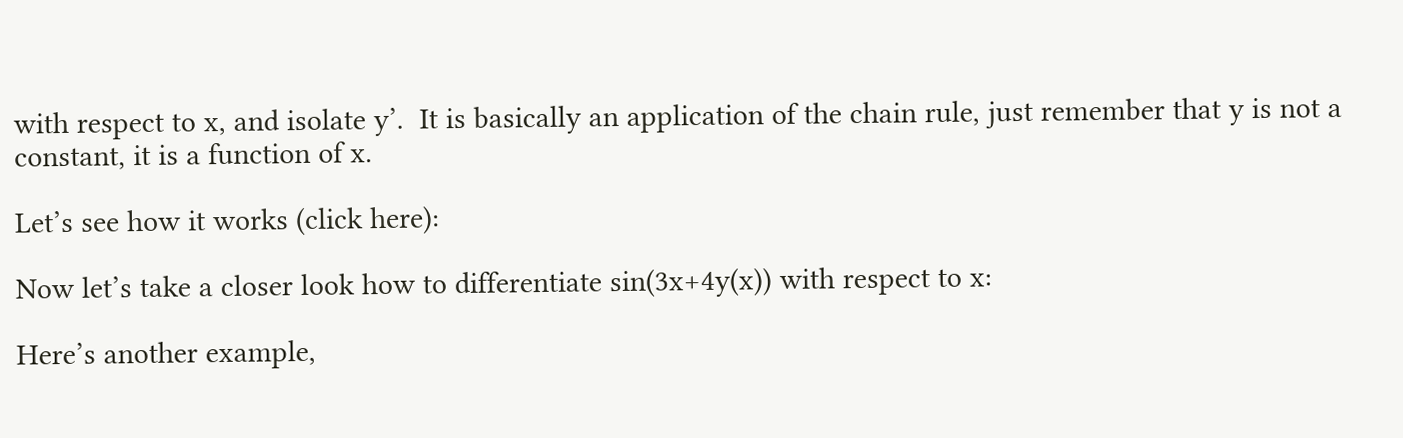with respect to x, and isolate y’.  It is basically an application of the chain rule, just remember that y is not a constant, it is a function of x.

Let’s see how it works (click here):

Now let’s take a closer look how to differentiate sin(3x+4y(x)) with respect to x:

Here’s another example,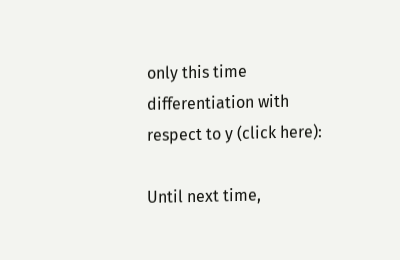only this time differentiation with respect to y (click here):

Until next time,